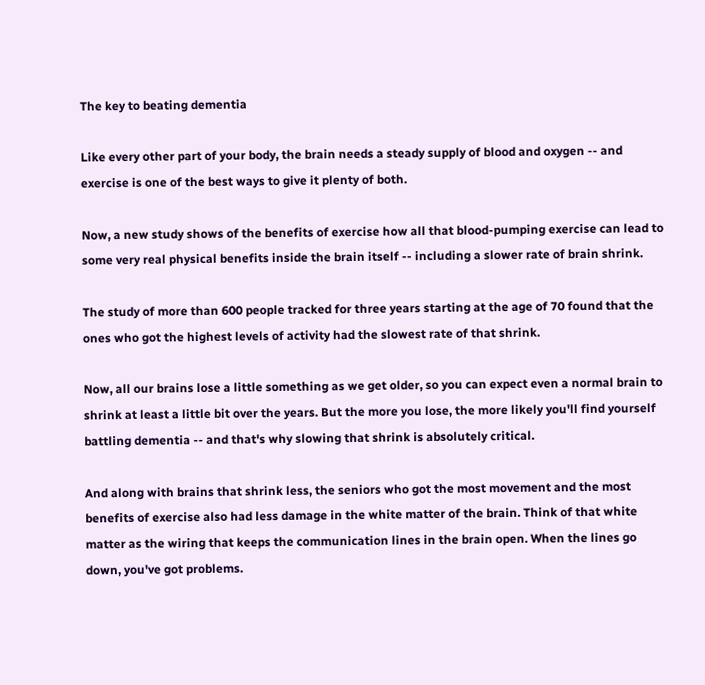The key to beating dementia

Like every other part of your body, the brain needs a steady supply of blood and oxygen -- and exercise is one of the best ways to give it plenty of both.

Now, a new study shows of the benefits of exercise how all that blood-pumping exercise can lead to some very real physical benefits inside the brain itself -- including a slower rate of brain shrink.

The study of more than 600 people tracked for three years starting at the age of 70 found that the ones who got the highest levels of activity had the slowest rate of that shrink.

Now, all our brains lose a little something as we get older, so you can expect even a normal brain to shrink at least a little bit over the years. But the more you lose, the more likely you'll find yourself battling dementia -- and that's why slowing that shrink is absolutely critical.

And along with brains that shrink less, the seniors who got the most movement and the most benefits of exercise also had less damage in the white matter of the brain. Think of that white matter as the wiring that keeps the communication lines in the brain open. When the lines go down, you've got problems.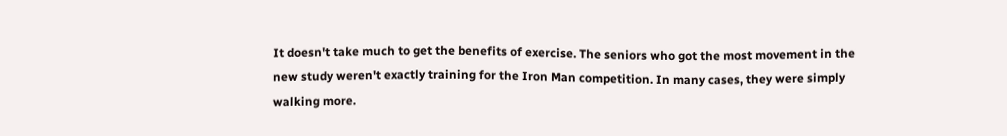It doesn't take much to get the benefits of exercise. The seniors who got the most movement in the new study weren't exactly training for the Iron Man competition. In many cases, they were simply walking more.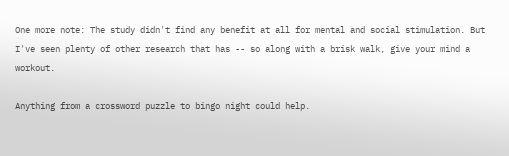One more note: The study didn't find any benefit at all for mental and social stimulation. But I've seen plenty of other research that has -- so along with a brisk walk, give your mind a workout.

Anything from a crossword puzzle to bingo night could help.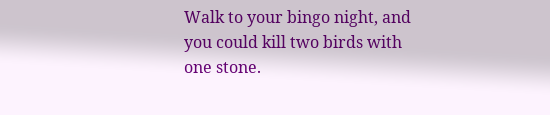Walk to your bingo night, and you could kill two birds with one stone.